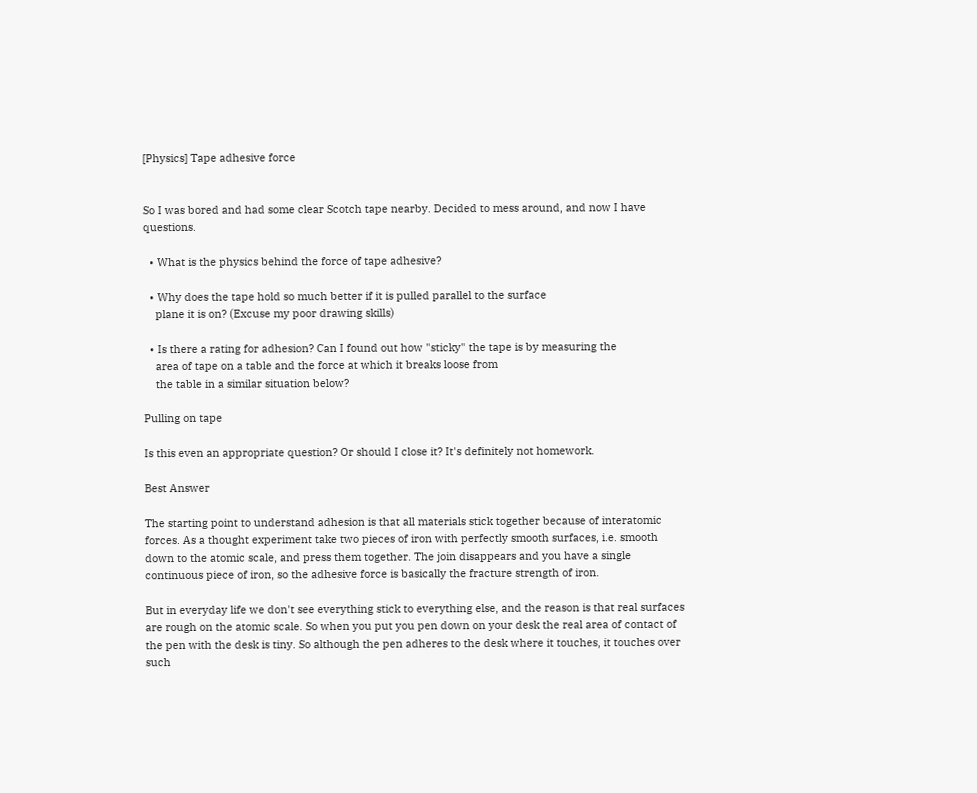[Physics] Tape adhesive force


So I was bored and had some clear Scotch tape nearby. Decided to mess around, and now I have questions.

  • What is the physics behind the force of tape adhesive?

  • Why does the tape hold so much better if it is pulled parallel to the surface
    plane it is on? (Excuse my poor drawing skills)

  • Is there a rating for adhesion? Can I found out how "sticky" the tape is by measuring the
    area of tape on a table and the force at which it breaks loose from
    the table in a similar situation below?

Pulling on tape

Is this even an appropriate question? Or should I close it? It's definitely not homework.

Best Answer

The starting point to understand adhesion is that all materials stick together because of interatomic forces. As a thought experiment take two pieces of iron with perfectly smooth surfaces, i.e. smooth down to the atomic scale, and press them together. The join disappears and you have a single continuous piece of iron, so the adhesive force is basically the fracture strength of iron.

But in everyday life we don't see everything stick to everything else, and the reason is that real surfaces are rough on the atomic scale. So when you put you pen down on your desk the real area of contact of the pen with the desk is tiny. So although the pen adheres to the desk where it touches, it touches over such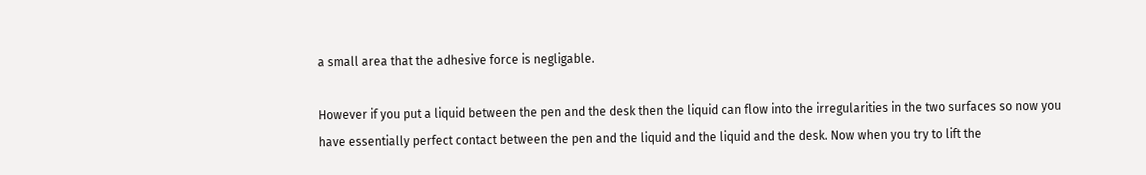a small area that the adhesive force is negligable.

However if you put a liquid between the pen and the desk then the liquid can flow into the irregularities in the two surfaces so now you have essentially perfect contact between the pen and the liquid and the liquid and the desk. Now when you try to lift the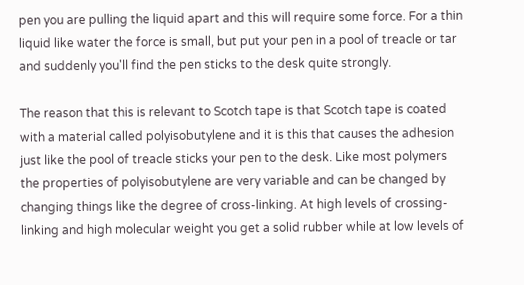pen you are pulling the liquid apart and this will require some force. For a thin liquid like water the force is small, but put your pen in a pool of treacle or tar and suddenly you'll find the pen sticks to the desk quite strongly.

The reason that this is relevant to Scotch tape is that Scotch tape is coated with a material called polyisobutylene and it is this that causes the adhesion just like the pool of treacle sticks your pen to the desk. Like most polymers the properties of polyisobutylene are very variable and can be changed by changing things like the degree of cross-linking. At high levels of crossing-linking and high molecular weight you get a solid rubber while at low levels of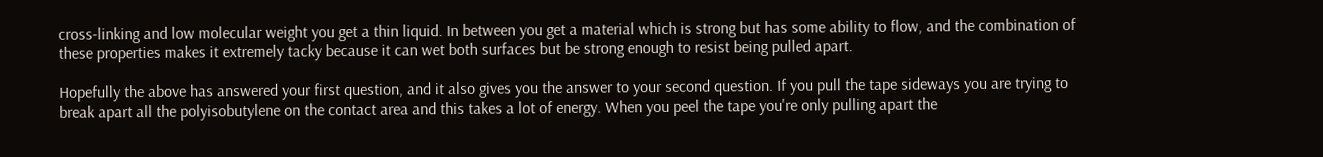cross-linking and low molecular weight you get a thin liquid. In between you get a material which is strong but has some ability to flow, and the combination of these properties makes it extremely tacky because it can wet both surfaces but be strong enough to resist being pulled apart.

Hopefully the above has answered your first question, and it also gives you the answer to your second question. If you pull the tape sideways you are trying to break apart all the polyisobutylene on the contact area and this takes a lot of energy. When you peel the tape you're only pulling apart the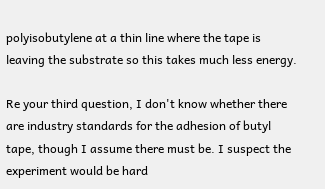polyisobutylene at a thin line where the tape is leaving the substrate so this takes much less energy.

Re your third question, I don't know whether there are industry standards for the adhesion of butyl tape, though I assume there must be. I suspect the experiment would be hard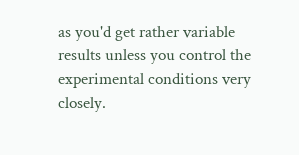as you'd get rather variable results unless you control the experimental conditions very closely.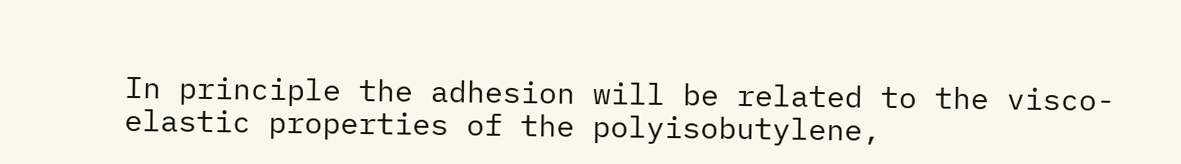In principle the adhesion will be related to the visco-elastic properties of the polyisobutylene,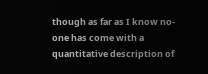though as far as I know no-one has come with a quantitative description of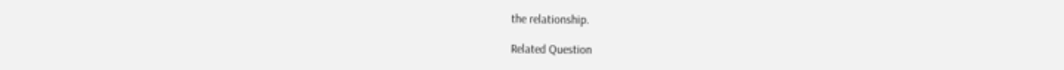the relationship.

Related Question